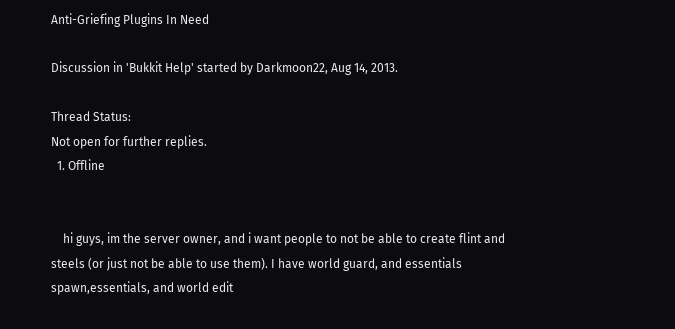Anti-Griefing Plugins In Need

Discussion in 'Bukkit Help' started by Darkmoon22, Aug 14, 2013.

Thread Status:
Not open for further replies.
  1. Offline


    hi guys, im the server owner, and i want people to not be able to create flint and steels (or just not be able to use them). I have world guard, and essentials spawn,essentials, and world edit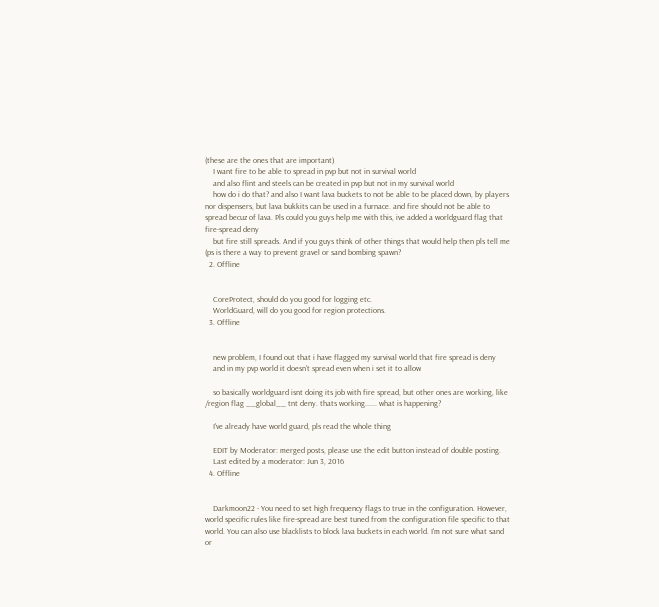(these are the ones that are important)
    I want fire to be able to spread in pvp but not in survival world
    and also flint and steels can be created in pvp but not in my survival world
    how do i do that? and also I want lava buckets to not be able to be placed down, by players nor dispensers, but lava bukkits can be used in a furnace. and fire should not be able to spread becuz of lava. Pls could you guys help me with this, ive added a worldguard flag that fire-spread deny
    but fire still spreads. And if you guys think of other things that would help then pls tell me (ps is there a way to prevent gravel or sand bombing spawn?
  2. Offline


    CoreProtect, should do you good for logging etc.
    WorldGuard, will do you good for region protections.
  3. Offline


    new problem, I found out that i have flagged my survival world that fire spread is deny
    and in my pvp world it doesn't spread even when i set it to allow

    so basically worldguard isnt doing its job with fire spread, but other ones are working, like /region flag __global__ tnt deny. thats working...... what is happening?

    I've already have world guard, pls read the whole thing

    EDIT by Moderator: merged posts, please use the edit button instead of double posting.
    Last edited by a moderator: Jun 3, 2016
  4. Offline


    Darkmoon22 - You need to set high frequency flags to true in the configuration. However, world specific rules like fire-spread are best tuned from the configuration file specific to that world. You can also use blacklists to block lava buckets in each world. I'm not sure what sand or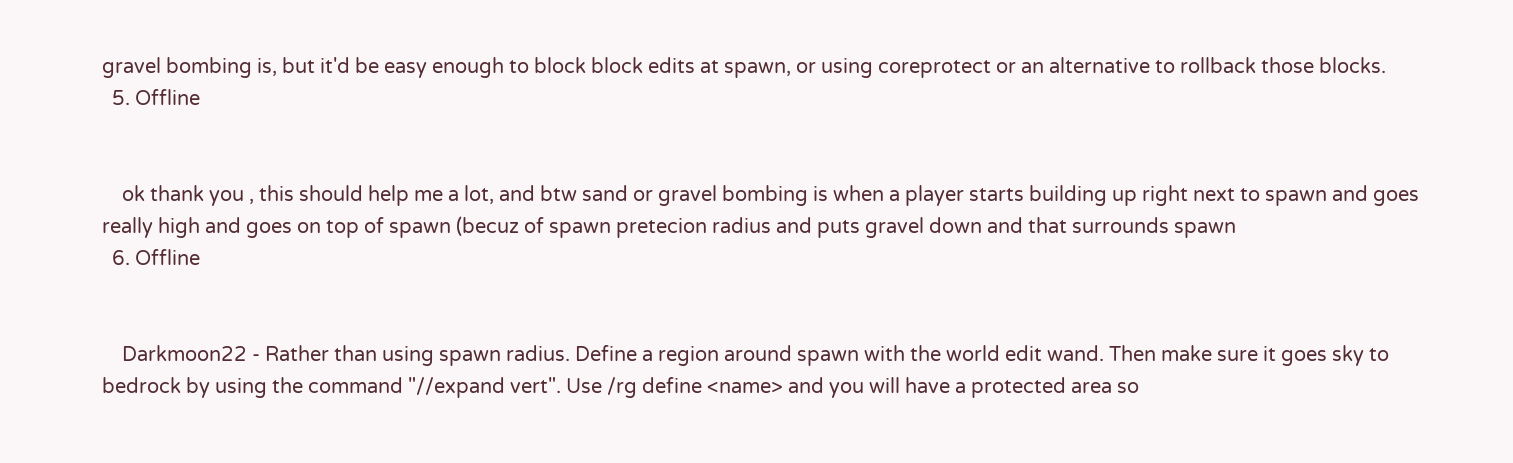gravel bombing is, but it'd be easy enough to block block edits at spawn, or using coreprotect or an alternative to rollback those blocks.
  5. Offline


    ok thank you , this should help me a lot, and btw sand or gravel bombing is when a player starts building up right next to spawn and goes really high and goes on top of spawn (becuz of spawn pretecion radius and puts gravel down and that surrounds spawn
  6. Offline


    Darkmoon22 - Rather than using spawn radius. Define a region around spawn with the world edit wand. Then make sure it goes sky to bedrock by using the command "//expand vert". Use /rg define <name> and you will have a protected area so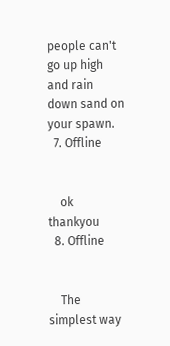people can't go up high and rain down sand on your spawn.
  7. Offline


    ok thankyou
  8. Offline


    The simplest way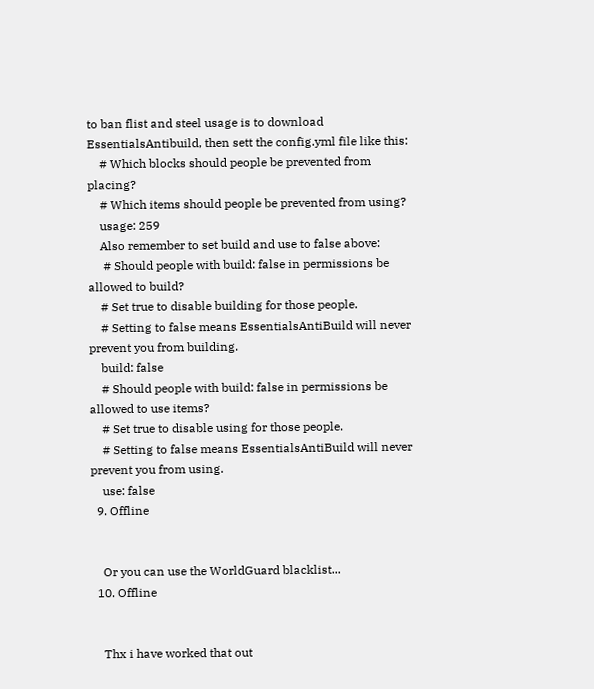to ban flist and steel usage is to download EssentialsAntibuild, then sett the config.yml file like this:
    # Which blocks should people be prevented from placing?
    # Which items should people be prevented from using?
    usage: 259
    Also remember to set build and use to false above:
     # Should people with build: false in permissions be allowed to build?
    # Set true to disable building for those people.
    # Setting to false means EssentialsAntiBuild will never prevent you from building.
    build: false
    # Should people with build: false in permissions be allowed to use items?
    # Set true to disable using for those people.
    # Setting to false means EssentialsAntiBuild will never prevent you from using.
    use: false
  9. Offline


    Or you can use the WorldGuard blacklist...
  10. Offline


    Thx i have worked that out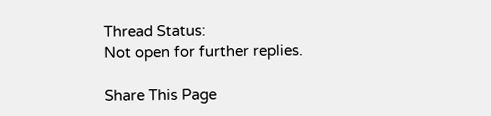Thread Status:
Not open for further replies.

Share This Page